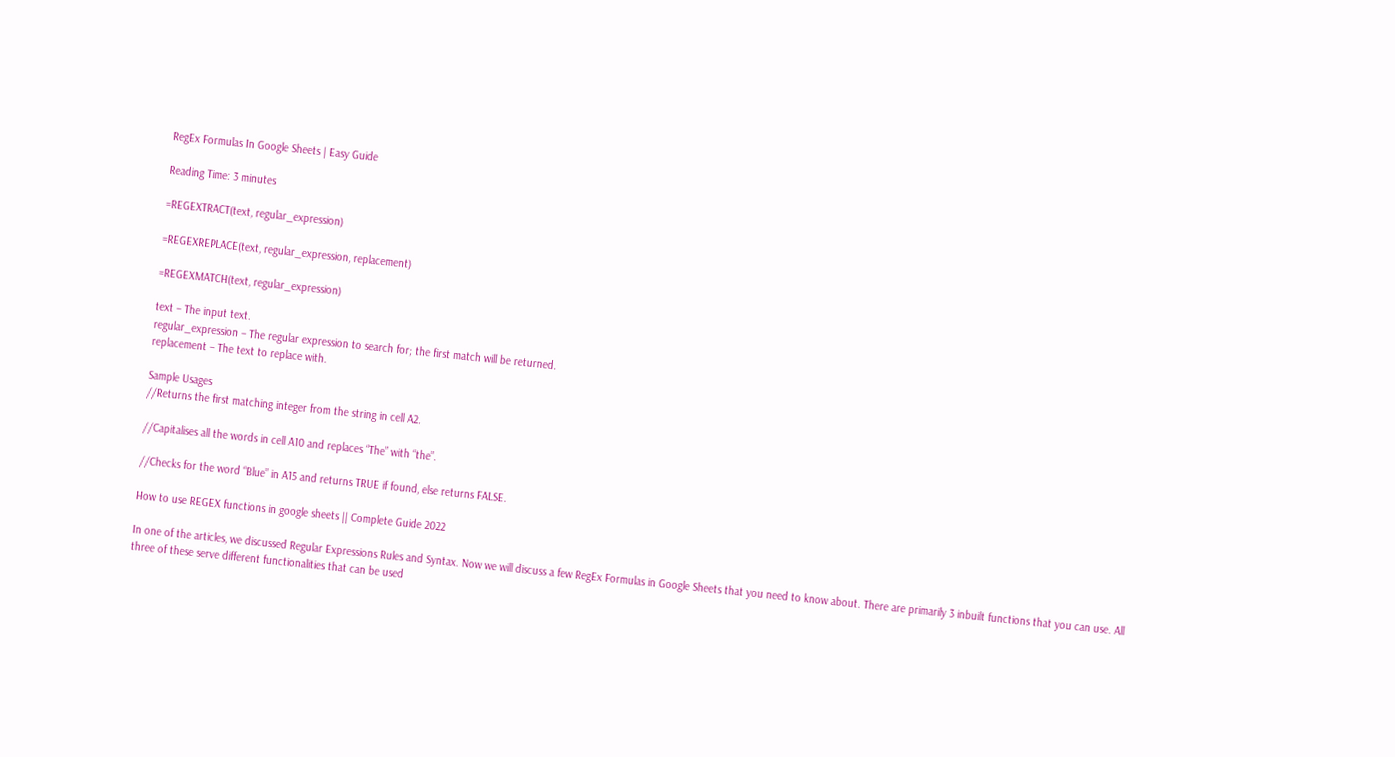RegEx Formulas In Google Sheets | Easy Guide

Reading Time: 3 minutes

=REGEXTRACT(text, regular_expression)

=REGEXREPLACE(text, regular_expression, replacement)

=REGEXMATCH(text, regular_expression)

text – The input text.
regular_expression – The regular expression to search for; the first match will be returned.
replacement – The text to replace with.

Sample Usages
//Returns the first matching integer from the string in cell A2.

//Capitalises all the words in cell A10 and replaces “The” with “the”.

//Checks for the word “Blue” in A15 and returns TRUE if found, else returns FALSE.

How to use REGEX functions in google sheets || Complete Guide 2022

In one of the articles, we discussed Regular Expressions Rules and Syntax. Now we will discuss a few RegEx Formulas in Google Sheets that you need to know about. There are primarily 3 inbuilt functions that you can use. All three of these serve different functionalities that can be used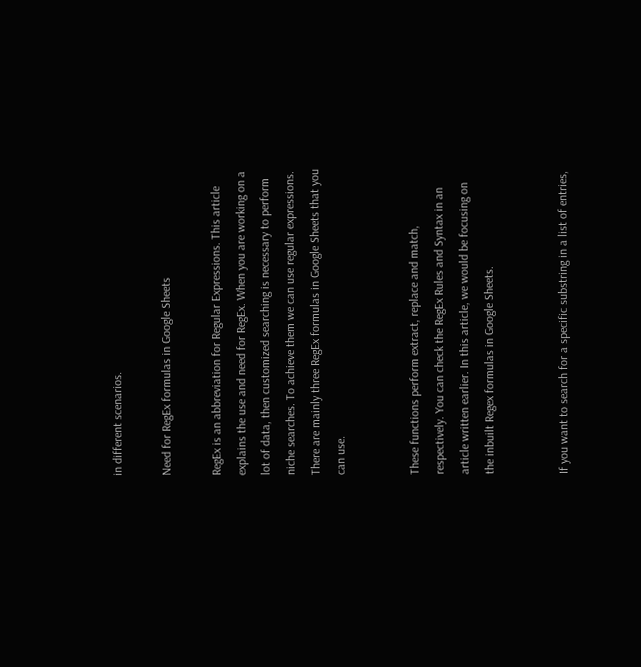in different scenarios.

Need for RegEx formulas in Google Sheets

RegEx is an abbreviation for Regular Expressions. This article explains the use and need for RegEx. When you are working on a lot of data, then customized searching is necessary to perform niche searches. To achieve them we can use regular expressions. There are mainly three RegEx formulas in Google Sheets that you can use.


These functions perform extract, replace and match, respectively. You can check the RegEx Rules and Syntax in an article written earlier. In this article, we would be focusing on the inbuilt Regex formulas in Google Sheets.


If you want to search for a specific substring in a list of entries,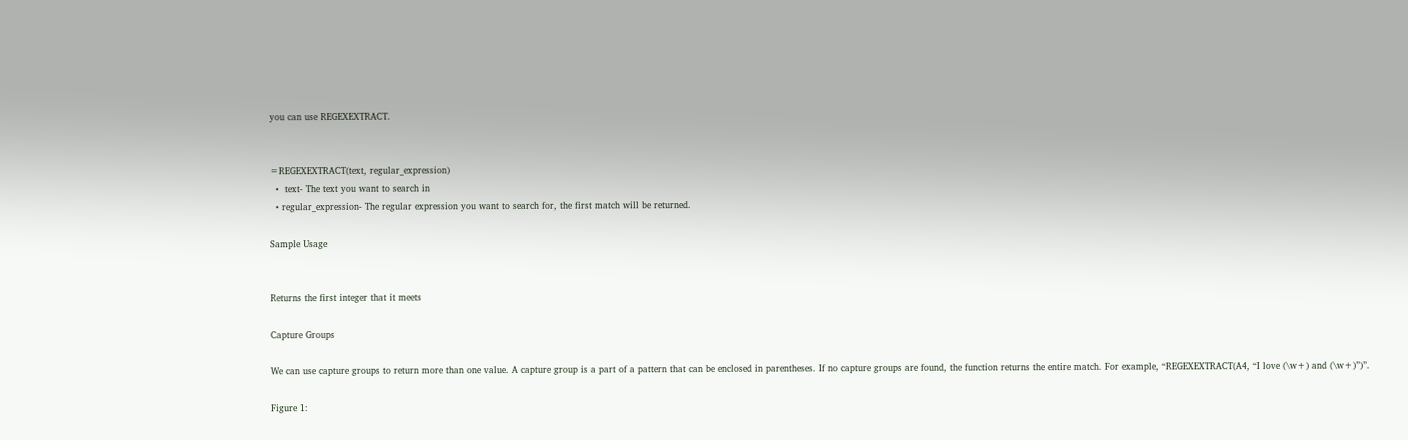you can use REGEXEXTRACT.


=REGEXEXTRACT(text, regular_expression)
  •  text- The text you want to search in
  • regular_expression- The regular expression you want to search for, the first match will be returned.

Sample Usage


Returns the first integer that it meets

Capture Groups

We can use capture groups to return more than one value. A capture group is a part of a pattern that can be enclosed in parentheses. If no capture groups are found, the function returns the entire match. For example, “REGEXEXTRACT(A4, “I love (\w+) and (\w+)”)”.

Figure 1: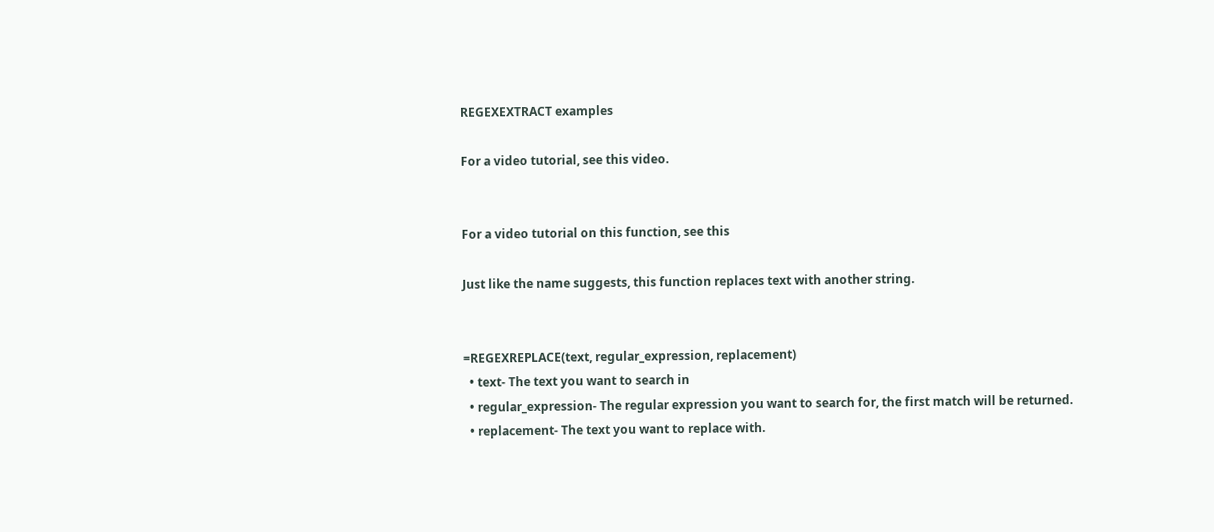REGEXEXTRACT examples

For a video tutorial, see this video.


For a video tutorial on this function, see this

Just like the name suggests, this function replaces text with another string.


=REGEXREPLACE(text, regular_expression, replacement)
  • text- The text you want to search in
  • regular_expression- The regular expression you want to search for, the first match will be returned.
  • replacement- The text you want to replace with.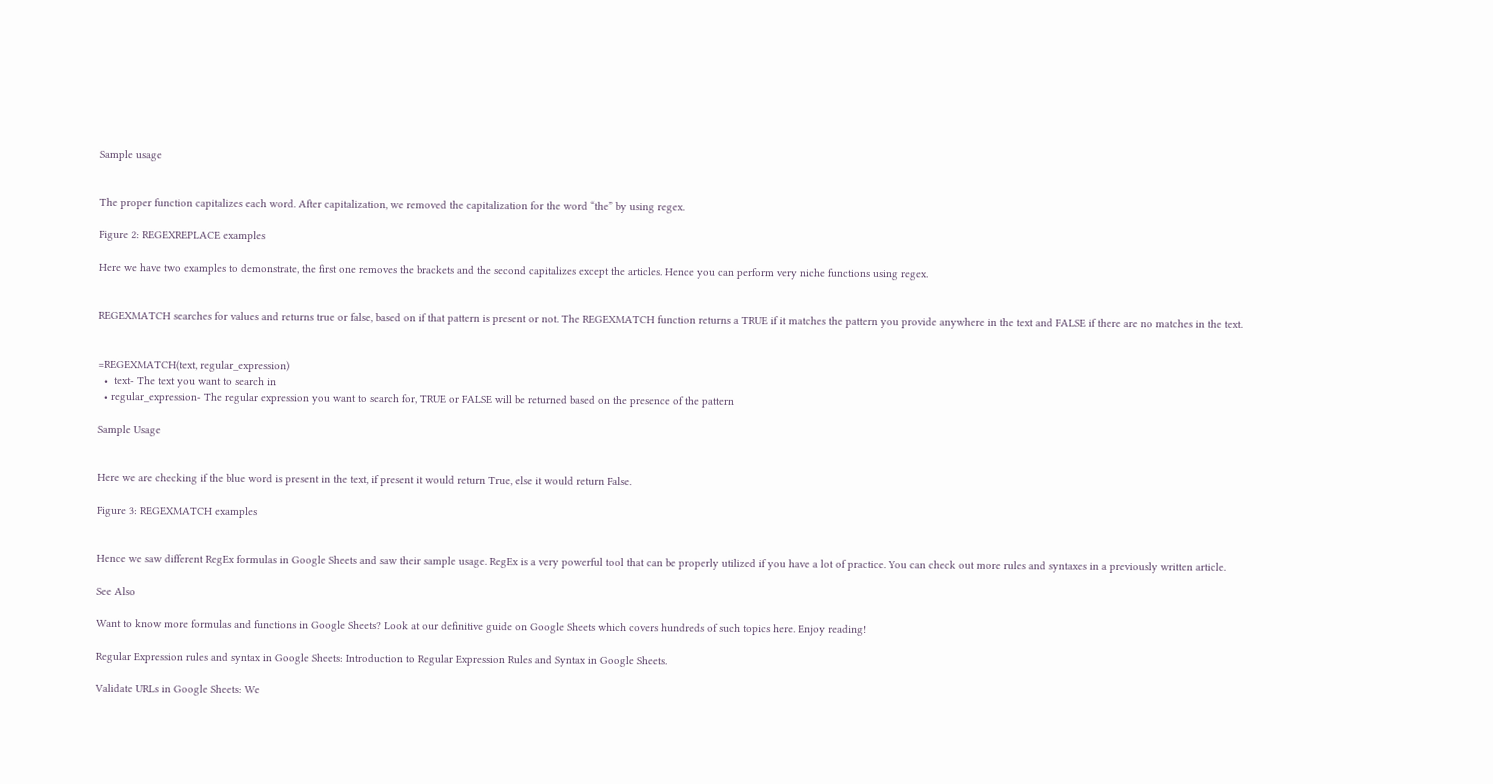Sample usage


The proper function capitalizes each word. After capitalization, we removed the capitalization for the word “the” by using regex.

Figure 2: REGEXREPLACE examples

Here we have two examples to demonstrate, the first one removes the brackets and the second capitalizes except the articles. Hence you can perform very niche functions using regex.


REGEXMATCH searches for values and returns true or false, based on if that pattern is present or not. The REGEXMATCH function returns a TRUE if it matches the pattern you provide anywhere in the text and FALSE if there are no matches in the text.


=REGEXMATCH(text, regular_expression)
  •  text- The text you want to search in
  • regular_expression- The regular expression you want to search for, TRUE or FALSE will be returned based on the presence of the pattern

Sample Usage


Here we are checking if the blue word is present in the text, if present it would return True, else it would return False.

Figure 3: REGEXMATCH examples


Hence we saw different RegEx formulas in Google Sheets and saw their sample usage. RegEx is a very powerful tool that can be properly utilized if you have a lot of practice. You can check out more rules and syntaxes in a previously written article.

See Also

Want to know more formulas and functions in Google Sheets? Look at our definitive guide on Google Sheets which covers hundreds of such topics here. Enjoy reading!

Regular Expression rules and syntax in Google Sheets: Introduction to Regular Expression Rules and Syntax in Google Sheets.

Validate URLs in Google Sheets: We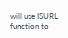will use ISURL function to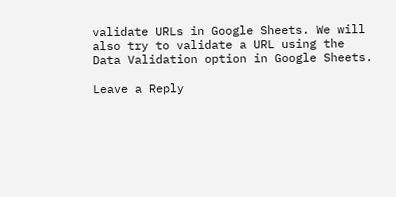validate URLs in Google Sheets. We will also try to validate a URL using the Data Validation option in Google Sheets.

Leave a Reply